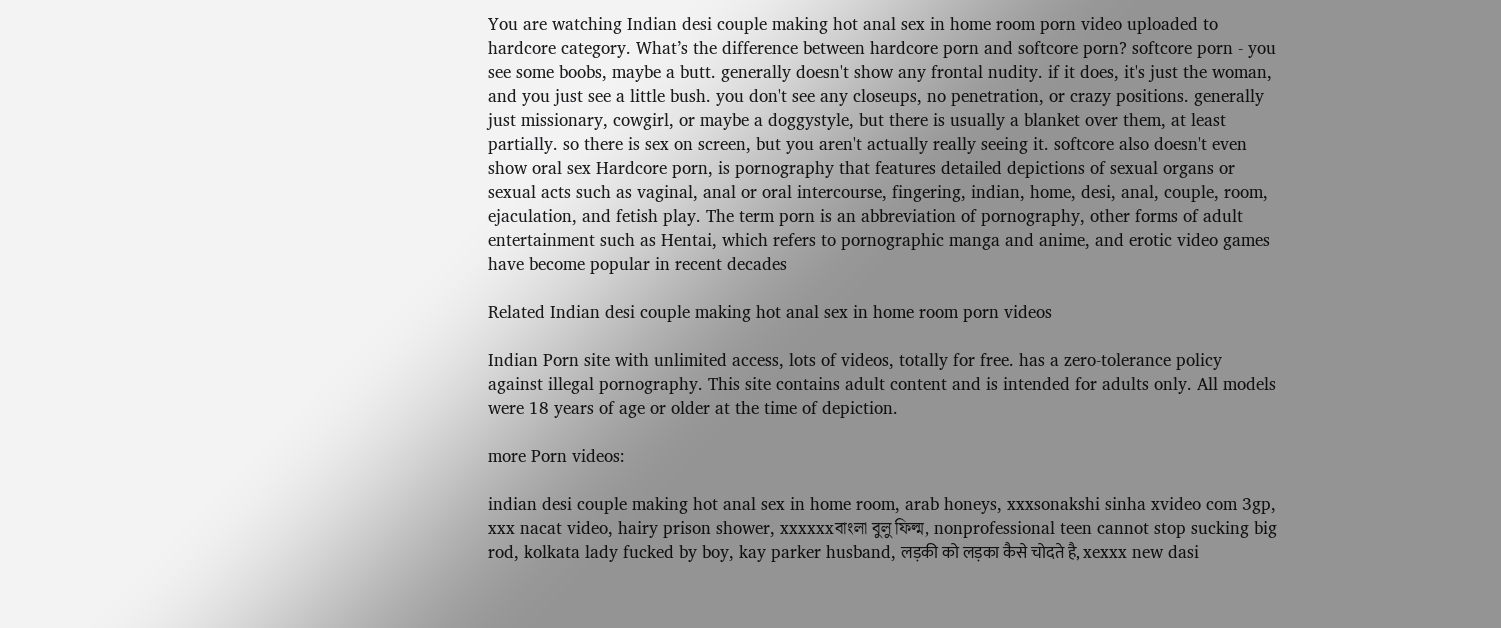You are watching Indian desi couple making hot anal sex in home room porn video uploaded to hardcore category. What’s the difference between hardcore porn and softcore porn? softcore porn - you see some boobs, maybe a butt. generally doesn't show any frontal nudity. if it does, it's just the woman, and you just see a little bush. you don't see any closeups, no penetration, or crazy positions. generally just missionary, cowgirl, or maybe a doggystyle, but there is usually a blanket over them, at least partially. so there is sex on screen, but you aren't actually really seeing it. softcore also doesn't even show oral sex Hardcore porn, is pornography that features detailed depictions of sexual organs or sexual acts such as vaginal, anal or oral intercourse, fingering, indian, home, desi, anal, couple, room, ejaculation, and fetish play. The term porn is an abbreviation of pornography, other forms of adult entertainment such as Hentai, which refers to pornographic manga and anime, and erotic video games have become popular in recent decades

Related Indian desi couple making hot anal sex in home room porn videos

Indian Porn site with unlimited access, lots of videos, totally for free. has a zero-tolerance policy against illegal pornography. This site contains adult content and is intended for adults only. All models were 18 years of age or older at the time of depiction.

more Porn videos:

indian desi couple making hot anal sex in home room, arab honeys, xxxsonakshi sinha xvideo com 3gp, xxx nacat video, hairy prison shower, xxxxxxবাংলা বুলু ফিল্ম, nonprofessional teen cannot stop sucking big rod, kolkata lady fucked by boy, kay parker husband, लड़की को लड़का कैसे चोदते है, xexxx new dasi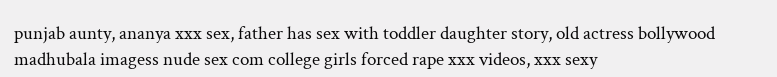punjab aunty, ananya xxx sex, father has sex with toddler daughter story, old actress bollywood madhubala imagess nude sex com college girls forced rape xxx videos, xxx sexy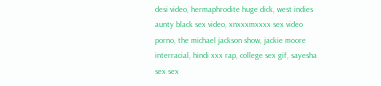desi video, hermaphrodite huge dick, west indies aunty black sex video, xnxxxmxxxx sex video porno, the michael jackson show, jackie moore interracial, hindi xxx rap, college sex gif, sayesha sex sex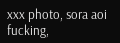xxx photo, sora aoi fucking,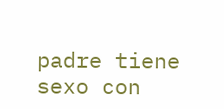padre tiene sexo con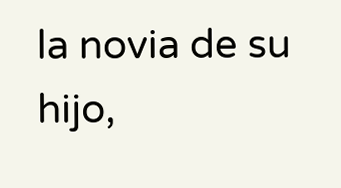la novia de su hijo,